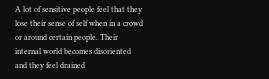A lot of sensitive people feel that they lose their sense of self when in a crowd or around certain people. Their internal world becomes disoriented and they feel drained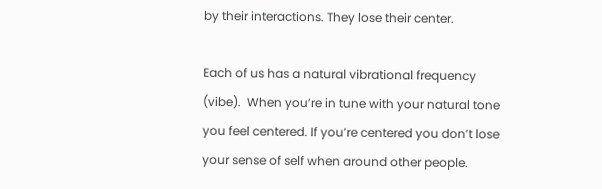by their interactions. They lose their center.

Each of us has a natural vibrational frequency (vibe).  When you’re in tune with your natural tone you feel centered. If you’re centered you don’t lose your sense of self when around other people.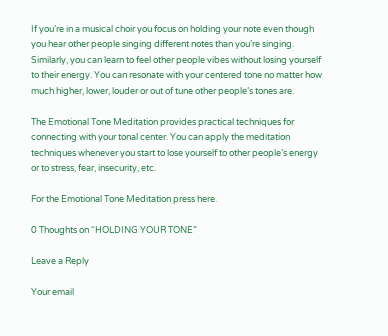If you’re in a musical choir you focus on holding your note even though you hear other people singing different notes than you’re singing. Similarly, you can learn to feel other people vibes without losing yourself to their energy. You can resonate with your centered tone no matter how much higher, lower, louder or out of tune other people’s tones are.

The Emotional Tone Meditation provides practical techniques for connecting with your tonal center. You can apply the meditation techniques whenever you start to lose yourself to other people’s energy or to stress, fear, insecurity, etc.

For the Emotional Tone Meditation press here.

0 Thoughts on “HOLDING YOUR TONE”

Leave a Reply

Your email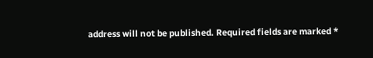address will not be published. Required fields are marked *